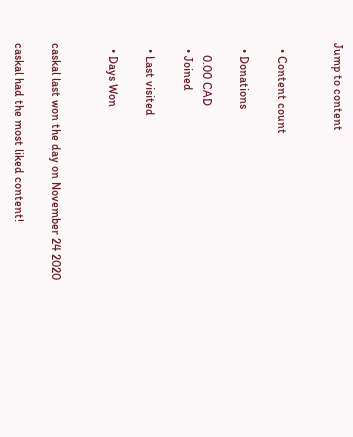Jump to content


  • Content count

  • Donations

    0.00 CAD
  • Joined

  • Last visited

  • Days Won


caskal last won the day on November 24 2020

caskal had the most liked content!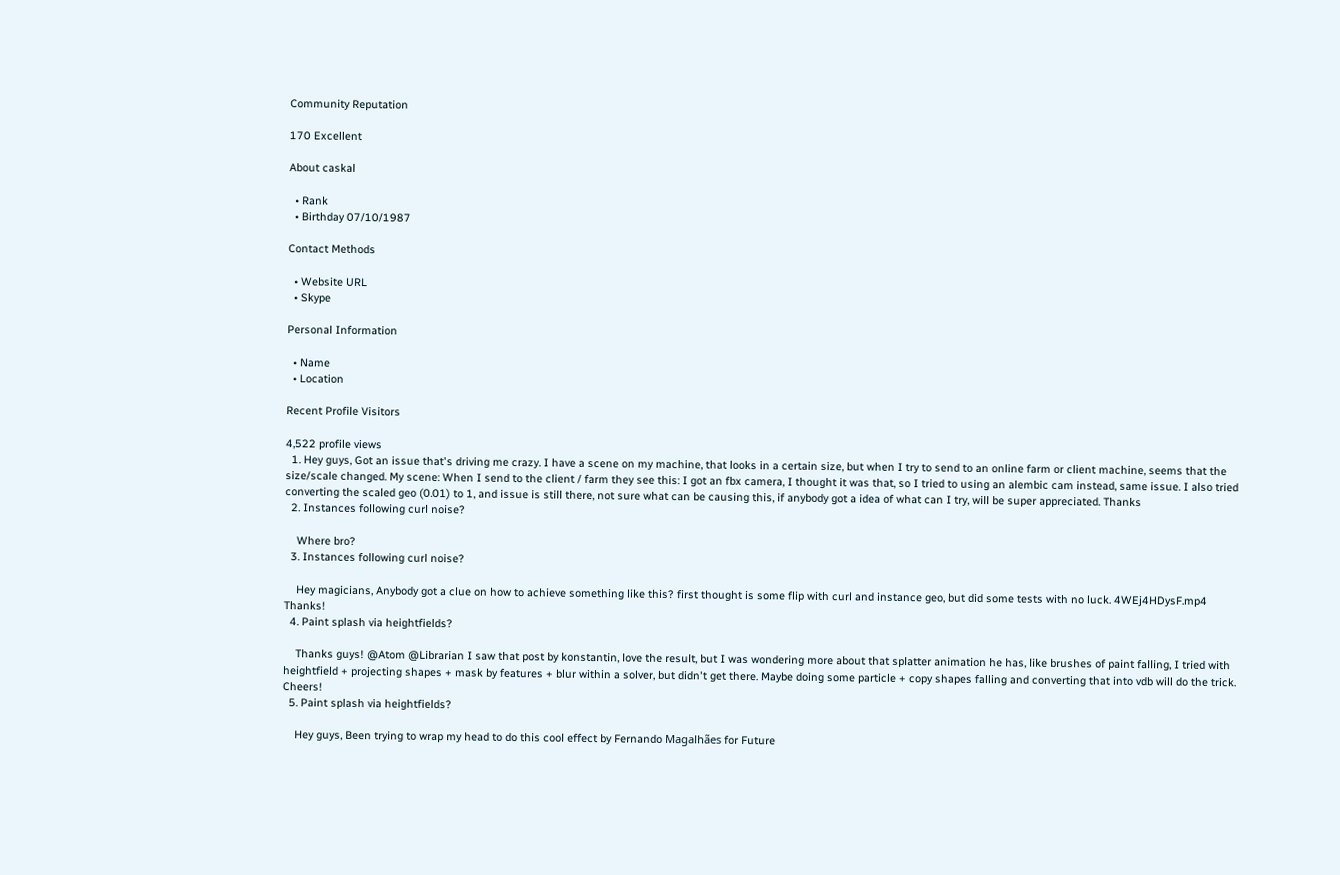Community Reputation

170 Excellent

About caskal

  • Rank
  • Birthday 07/10/1987

Contact Methods

  • Website URL
  • Skype

Personal Information

  • Name
  • Location

Recent Profile Visitors

4,522 profile views
  1. Hey guys, Got an issue that's driving me crazy. I have a scene on my machine, that looks in a certain size, but when I try to send to an online farm or client machine, seems that the size/scale changed. My scene: When I send to the client / farm they see this: I got an fbx camera, I thought it was that, so I tried to using an alembic cam instead, same issue. I also tried converting the scaled geo (0.01) to 1, and issue is still there, not sure what can be causing this, if anybody got a idea of what can I try, will be super appreciated. Thanks
  2. Instances following curl noise?

    Where bro?
  3. Instances following curl noise?

    Hey magicians, Anybody got a clue on how to achieve something like this? first thought is some flip with curl and instance geo, but did some tests with no luck. 4WEj4HDysF.mp4 Thanks!
  4. Paint splash via heightfields?

    Thanks guys! @Atom @Librarian I saw that post by konstantin, love the result, but I was wondering more about that splatter animation he has, like brushes of paint falling, I tried with heightfield + projecting shapes + mask by features + blur within a solver, but didn't get there. Maybe doing some particle + copy shapes falling and converting that into vdb will do the trick. Cheers!
  5. Paint splash via heightfields?

    Hey guys, Been trying to wrap my head to do this cool effect by Fernando Magalhães for Future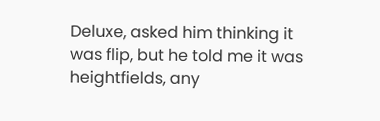Deluxe, asked him thinking it was flip, but he told me it was heightfields, any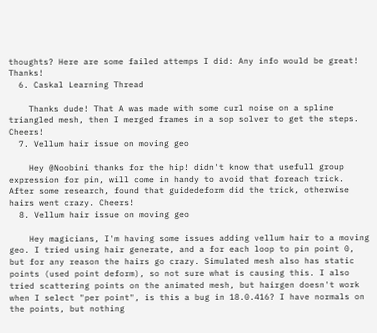thoughts? Here are some failed attemps I did: Any info would be great! Thanks!
  6. Caskal Learning Thread

    Thanks dude! That A was made with some curl noise on a spline triangled mesh, then I merged frames in a sop solver to get the steps. Cheers!
  7. Vellum hair issue on moving geo

    Hey @Noobini thanks for the hip! didn't know that usefull group expression for pin, will come in handy to avoid that foreach trick. After some research, found that guidedeform did the trick, otherwise hairs went crazy. Cheers!
  8. Vellum hair issue on moving geo

    Hey magicians, I'm having some issues adding vellum hair to a moving geo. I tried using hair generate, and a for each loop to pin point 0, but for any reason the hairs go crazy. Simulated mesh also has static points (used point deform), so not sure what is causing this. I also tried scattering points on the animated mesh, but hairgen doesn't work when I select "per point", is this a bug in 18.0.416? I have normals on the points, but nothing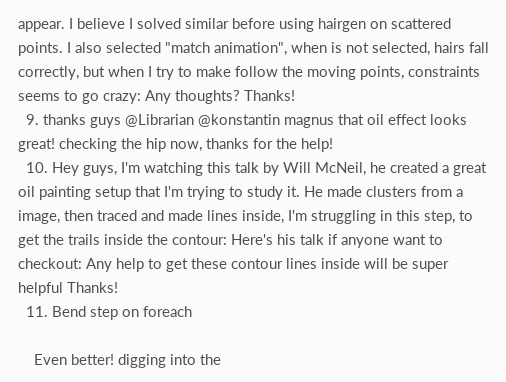appear. I believe I solved similar before using hairgen on scattered points. I also selected "match animation", when is not selected, hairs fall correctly, but when I try to make follow the moving points, constraints seems to go crazy: Any thoughts? Thanks!
  9. thanks guys @Librarian @konstantin magnus that oil effect looks great! checking the hip now, thanks for the help!
  10. Hey guys, I'm watching this talk by Will McNeil, he created a great oil painting setup that I'm trying to study it. He made clusters from a image, then traced and made lines inside, I'm struggling in this step, to get the trails inside the contour: Here's his talk if anyone want to checkout: Any help to get these contour lines inside will be super helpful Thanks!
  11. Bend step on foreach

    Even better! digging into the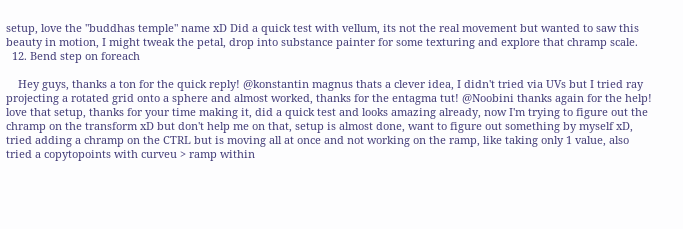setup, love the "buddhas temple" name xD Did a quick test with vellum, its not the real movement but wanted to saw this beauty in motion, I might tweak the petal, drop into substance painter for some texturing and explore that chramp scale.
  12. Bend step on foreach

    Hey guys, thanks a ton for the quick reply! @konstantin magnus thats a clever idea, I didn't tried via UVs but I tried ray projecting a rotated grid onto a sphere and almost worked, thanks for the entagma tut! @Noobini thanks again for the help! love that setup, thanks for your time making it, did a quick test and looks amazing already, now I'm trying to figure out the chramp on the transform xD but don't help me on that, setup is almost done, want to figure out something by myself xD, tried adding a chramp on the CTRL but is moving all at once and not working on the ramp, like taking only 1 value, also tried a copytopoints with curveu > ramp within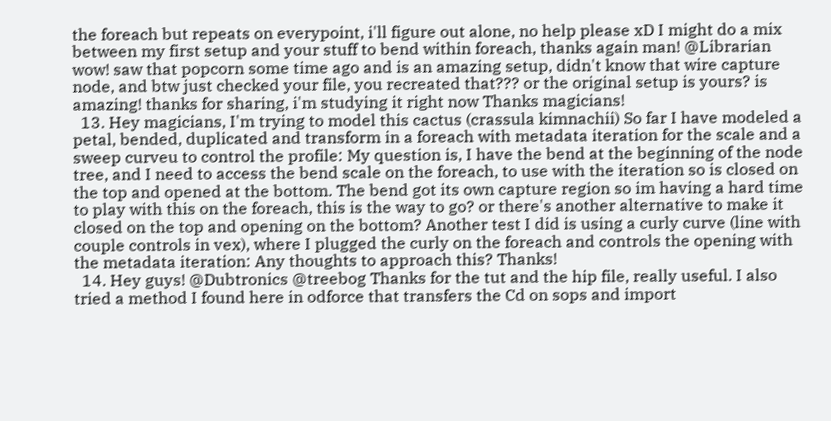the foreach but repeats on everypoint, i'll figure out alone, no help please xD I might do a mix between my first setup and your stuff to bend within foreach, thanks again man! @Librarian wow! saw that popcorn some time ago and is an amazing setup, didn't know that wire capture node, and btw just checked your file, you recreated that??? or the original setup is yours? is amazing! thanks for sharing, i'm studying it right now Thanks magicians!
  13. Hey magicians, I'm trying to model this cactus (crassula kimnachii) So far I have modeled a petal, bended, duplicated and transform in a foreach with metadata iteration for the scale and a sweep curveu to control the profile: My question is, I have the bend at the beginning of the node tree, and I need to access the bend scale on the foreach, to use with the iteration so is closed on the top and opened at the bottom. The bend got its own capture region so im having a hard time to play with this on the foreach, this is the way to go? or there's another alternative to make it closed on the top and opening on the bottom? Another test I did is using a curly curve (line with couple controls in vex), where I plugged the curly on the foreach and controls the opening with the metadata iteration: Any thoughts to approach this? Thanks!
  14. Hey guys! @Dubtronics @treebog Thanks for the tut and the hip file, really useful. I also tried a method I found here in odforce that transfers the Cd on sops and import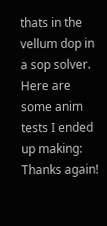thats in the vellum dop in a sop solver. Here are some anim tests I ended up making: Thanks again!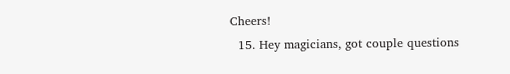Cheers!
  15. Hey magicians, got couple questions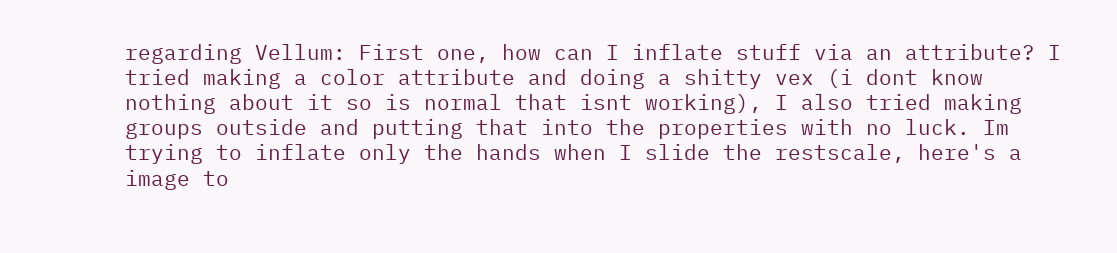regarding Vellum: First one, how can I inflate stuff via an attribute? I tried making a color attribute and doing a shitty vex (i dont know nothing about it so is normal that isnt working), I also tried making groups outside and putting that into the properties with no luck. Im trying to inflate only the hands when I slide the restscale, here's a image to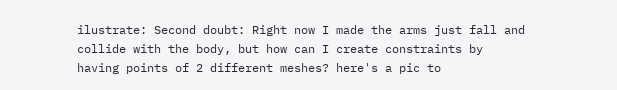ilustrate: Second doubt: Right now I made the arms just fall and collide with the body, but how can I create constraints by having points of 2 different meshes? here's a pic to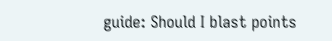guide: Should I blast points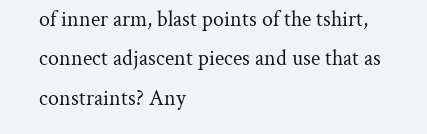of inner arm, blast points of the tshirt, connect adjascent pieces and use that as constraints? Any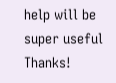help will be super useful Thanks!